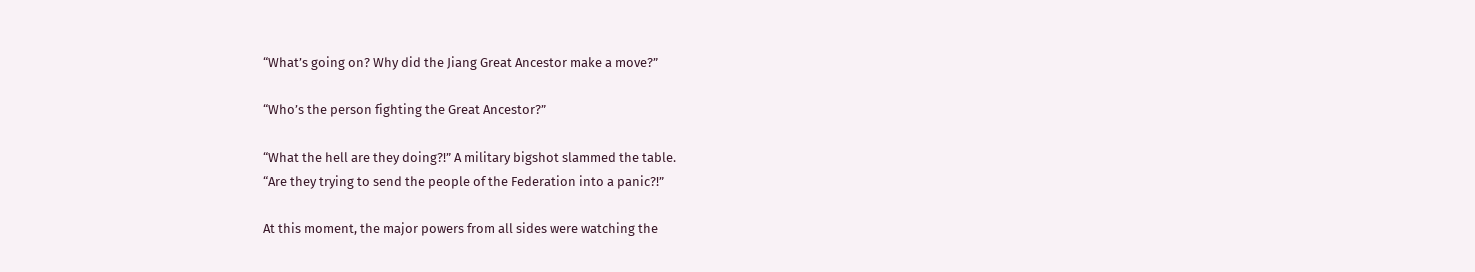“What’s going on? Why did the Jiang Great Ancestor make a move?”

“Who’s the person fighting the Great Ancestor?”

“What the hell are they doing?!” A military bigshot slammed the table.
“Are they trying to send the people of the Federation into a panic?!”

At this moment, the major powers from all sides were watching the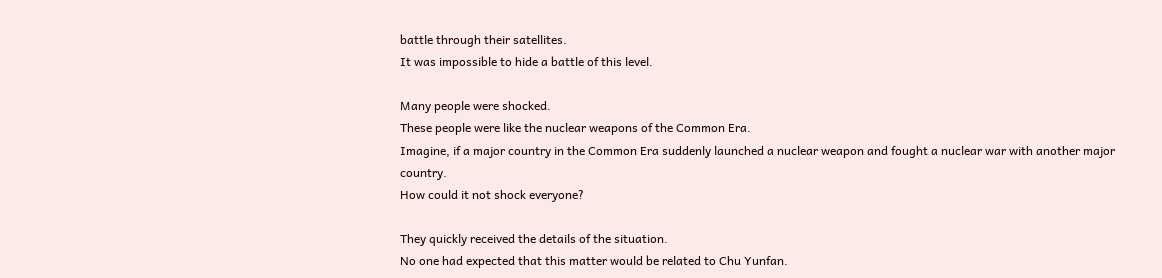battle through their satellites.
It was impossible to hide a battle of this level.

Many people were shocked.
These people were like the nuclear weapons of the Common Era.
Imagine, if a major country in the Common Era suddenly launched a nuclear weapon and fought a nuclear war with another major country.
How could it not shock everyone?

They quickly received the details of the situation.
No one had expected that this matter would be related to Chu Yunfan.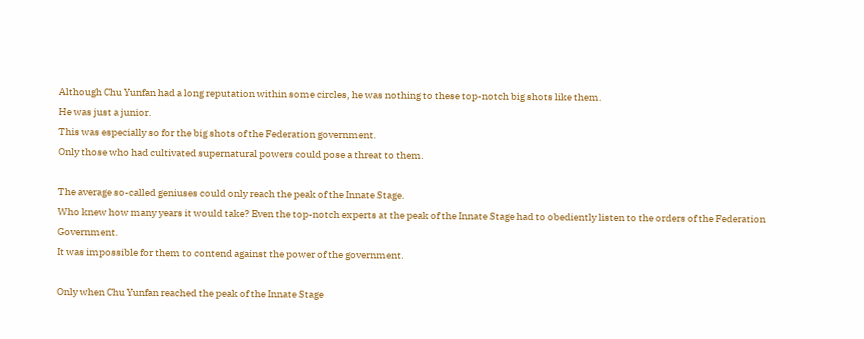Although Chu Yunfan had a long reputation within some circles, he was nothing to these top-notch big shots like them.
He was just a junior.
This was especially so for the big shots of the Federation government.
Only those who had cultivated supernatural powers could pose a threat to them.

The average so-called geniuses could only reach the peak of the Innate Stage.
Who knew how many years it would take? Even the top-notch experts at the peak of the Innate Stage had to obediently listen to the orders of the Federation Government.
It was impossible for them to contend against the power of the government.

Only when Chu Yunfan reached the peak of the Innate Stage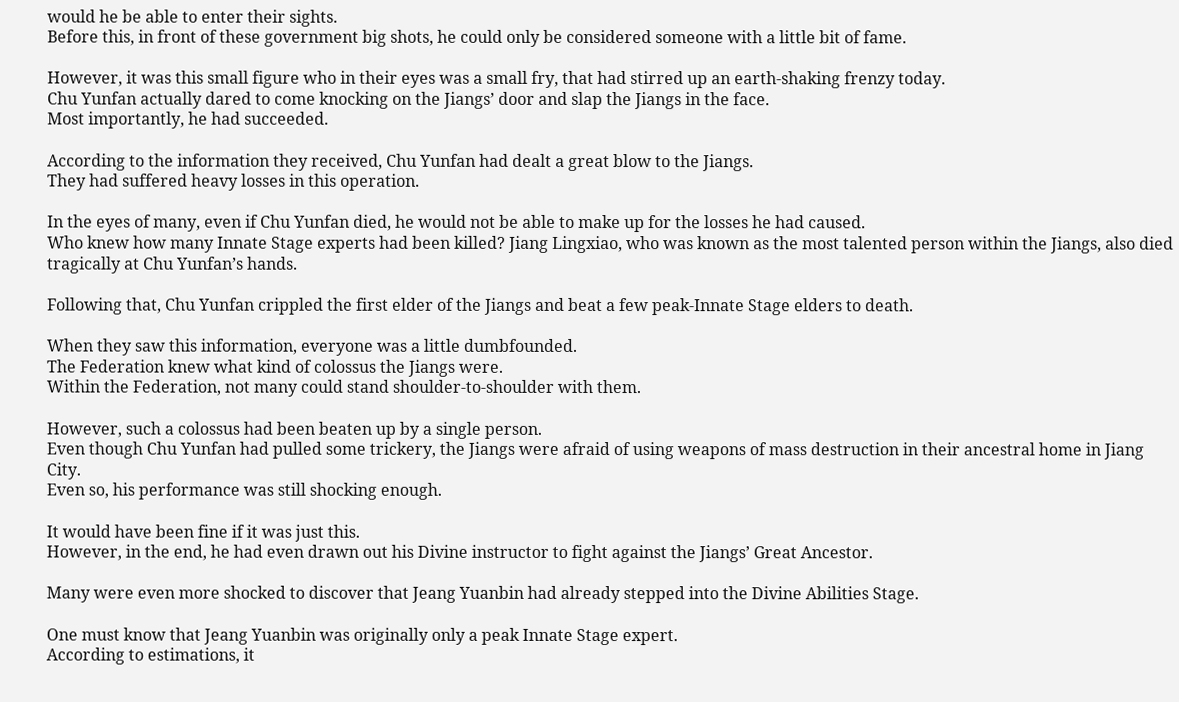would he be able to enter their sights.
Before this, in front of these government big shots, he could only be considered someone with a little bit of fame.

However, it was this small figure who in their eyes was a small fry, that had stirred up an earth-shaking frenzy today.
Chu Yunfan actually dared to come knocking on the Jiangs’ door and slap the Jiangs in the face.
Most importantly, he had succeeded.

According to the information they received, Chu Yunfan had dealt a great blow to the Jiangs.
They had suffered heavy losses in this operation.

In the eyes of many, even if Chu Yunfan died, he would not be able to make up for the losses he had caused.
Who knew how many Innate Stage experts had been killed? Jiang Lingxiao, who was known as the most talented person within the Jiangs, also died tragically at Chu Yunfan’s hands.

Following that, Chu Yunfan crippled the first elder of the Jiangs and beat a few peak-Innate Stage elders to death.

When they saw this information, everyone was a little dumbfounded.
The Federation knew what kind of colossus the Jiangs were.
Within the Federation, not many could stand shoulder-to-shoulder with them.

However, such a colossus had been beaten up by a single person.
Even though Chu Yunfan had pulled some trickery, the Jiangs were afraid of using weapons of mass destruction in their ancestral home in Jiang City.
Even so, his performance was still shocking enough.

It would have been fine if it was just this.
However, in the end, he had even drawn out his Divine instructor to fight against the Jiangs’ Great Ancestor.

Many were even more shocked to discover that Jeang Yuanbin had already stepped into the Divine Abilities Stage.

One must know that Jeang Yuanbin was originally only a peak Innate Stage expert.
According to estimations, it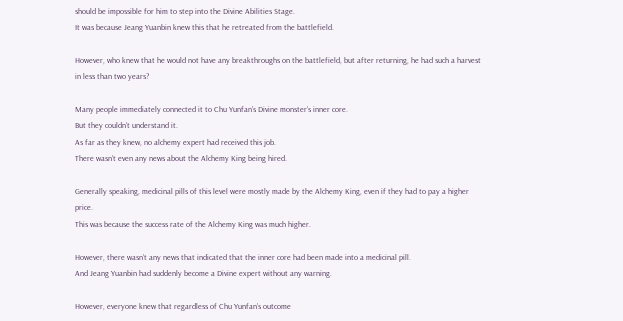should be impossible for him to step into the Divine Abilities Stage.
It was because Jeang Yuanbin knew this that he retreated from the battlefield.

However, who knew that he would not have any breakthroughs on the battlefield, but after returning, he had such a harvest in less than two years?

Many people immediately connected it to Chu Yunfan’s Divine monster’s inner core.
But they couldn’t understand it.
As far as they knew, no alchemy expert had received this job.
There wasn’t even any news about the Alchemy King being hired.

Generally speaking, medicinal pills of this level were mostly made by the Alchemy King, even if they had to pay a higher price.
This was because the success rate of the Alchemy King was much higher.

However, there wasn’t any news that indicated that the inner core had been made into a medicinal pill.
And Jeang Yuanbin had suddenly become a Divine expert without any warning.

However, everyone knew that regardless of Chu Yunfan’s outcome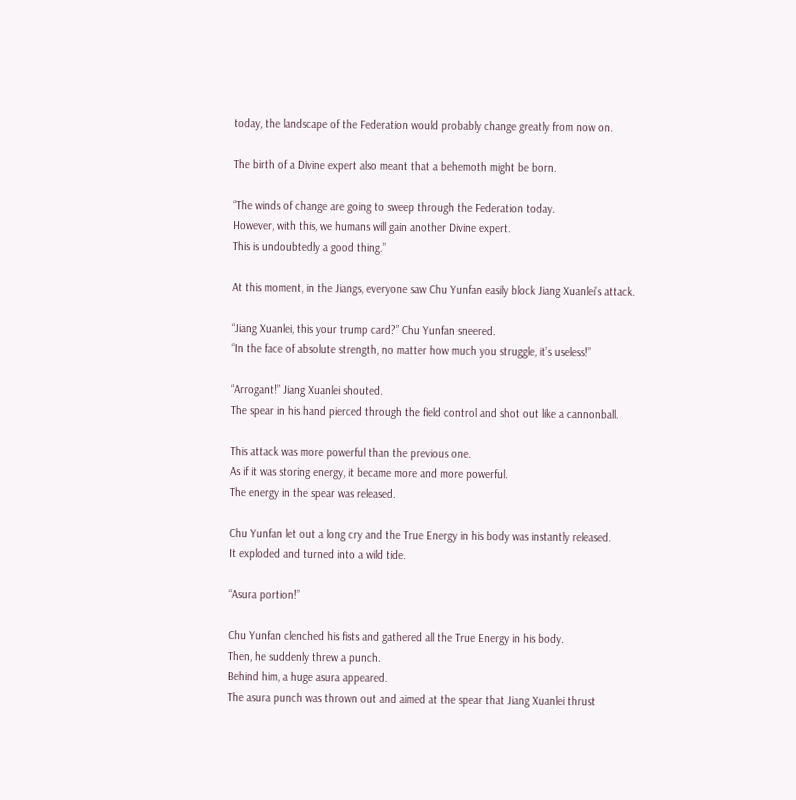today, the landscape of the Federation would probably change greatly from now on.

The birth of a Divine expert also meant that a behemoth might be born.

“The winds of change are going to sweep through the Federation today.
However, with this, we humans will gain another Divine expert.
This is undoubtedly a good thing.”

At this moment, in the Jiangs, everyone saw Chu Yunfan easily block Jiang Xuanlei’s attack.

“Jiang Xuanlei, this your trump card?” Chu Yunfan sneered.
“In the face of absolute strength, no matter how much you struggle, it’s useless!”

“Arrogant!” Jiang Xuanlei shouted.
The spear in his hand pierced through the field control and shot out like a cannonball.

This attack was more powerful than the previous one.
As if it was storing energy, it became more and more powerful.
The energy in the spear was released.

Chu Yunfan let out a long cry and the True Energy in his body was instantly released.
It exploded and turned into a wild tide.

“Asura portion!”

Chu Yunfan clenched his fists and gathered all the True Energy in his body.
Then, he suddenly threw a punch.
Behind him, a huge asura appeared.
The asura punch was thrown out and aimed at the spear that Jiang Xuanlei thrust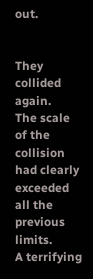out.


They collided again.
The scale of the collision had clearly exceeded all the previous limits.
A terrifying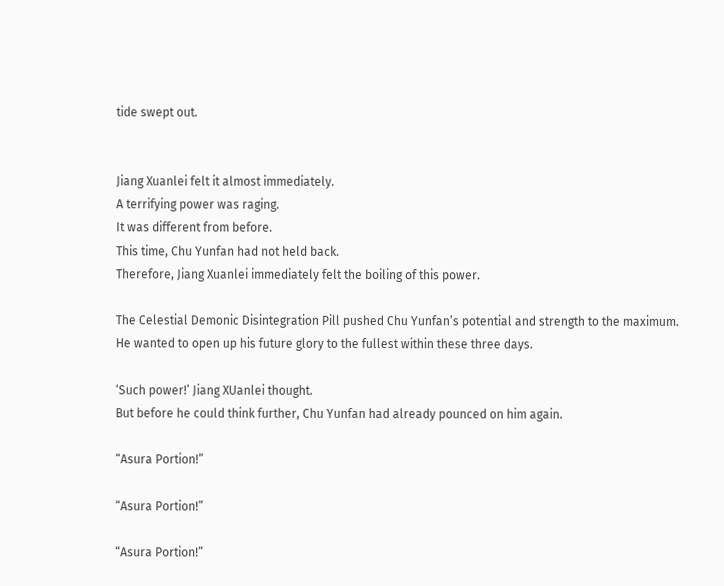tide swept out.


Jiang Xuanlei felt it almost immediately.
A terrifying power was raging.
It was different from before.
This time, Chu Yunfan had not held back.
Therefore, Jiang Xuanlei immediately felt the boiling of this power.

The Celestial Demonic Disintegration Pill pushed Chu Yunfan’s potential and strength to the maximum.
He wanted to open up his future glory to the fullest within these three days.

‘Such power!’ Jiang XUanlei thought.
But before he could think further, Chu Yunfan had already pounced on him again.

“Asura Portion!”

“Asura Portion!”

“Asura Portion!”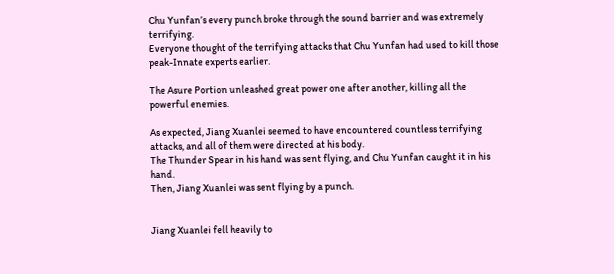Chu Yunfan’s every punch broke through the sound barrier and was extremely terrifying.
Everyone thought of the terrifying attacks that Chu Yunfan had used to kill those peak-Innate experts earlier.

The Asure Portion unleashed great power one after another, killing all the powerful enemies.

As expected, Jiang Xuanlei seemed to have encountered countless terrifying attacks, and all of them were directed at his body.
The Thunder Spear in his hand was sent flying, and Chu Yunfan caught it in his hand.
Then, Jiang Xuanlei was sent flying by a punch.


Jiang Xuanlei fell heavily to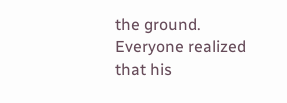the ground.
Everyone realized that his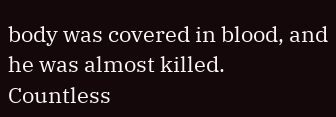body was covered in blood, and he was almost killed.
Countless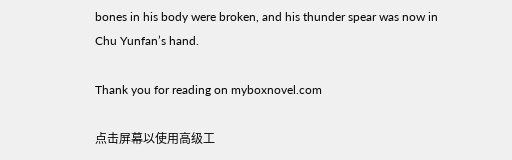bones in his body were broken, and his thunder spear was now in Chu Yunfan’s hand.

Thank you for reading on myboxnovel.com

点击屏幕以使用高级工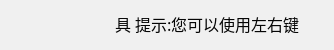具 提示:您可以使用左右键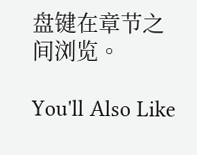盘键在章节之间浏览。

You'll Also Like